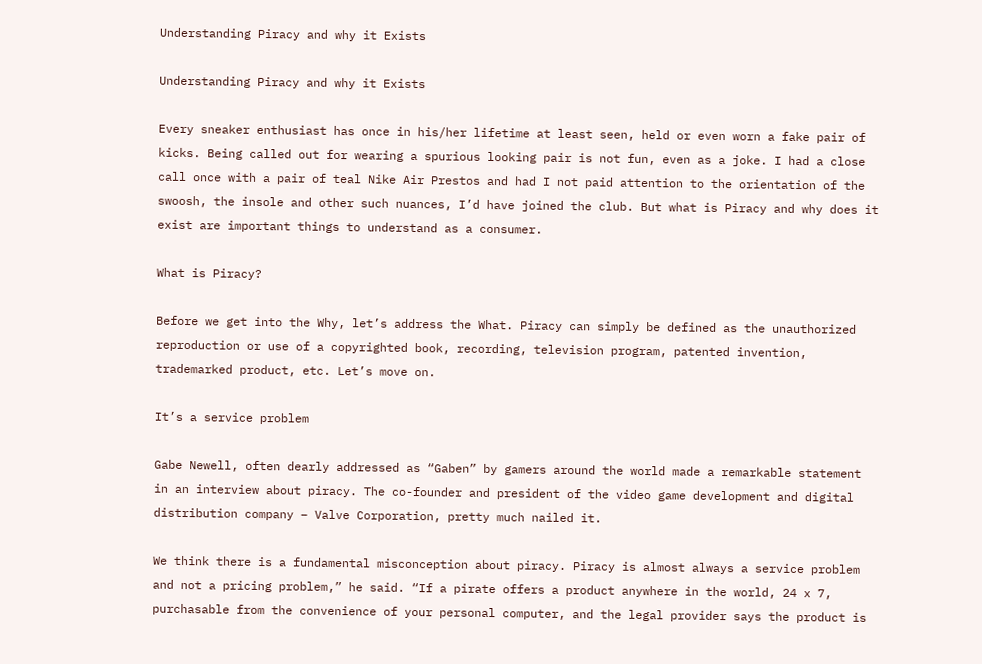Understanding Piracy and why it Exists

Understanding Piracy and why it Exists

Every sneaker enthusiast has once in his/her lifetime at least seen, held or even worn a fake pair of kicks. Being called out for wearing a spurious looking pair is not fun, even as a joke. I had a close call once with a pair of teal Nike Air Prestos and had I not paid attention to the orientation of the swoosh, the insole and other such nuances, I’d have joined the club. But what is Piracy and why does it exist are important things to understand as a consumer.

What is Piracy?

Before we get into the Why, let’s address the What. Piracy can simply be defined as the unauthorized reproduction or use of a copyrighted book, recording, television program, patented invention, trademarked product, etc. Let’s move on.

It’s a service problem

Gabe Newell, often dearly addressed as “Gaben” by gamers around the world made a remarkable statement in an interview about piracy. The co-founder and president of the video game development and digital distribution company – Valve Corporation, pretty much nailed it.

We think there is a fundamental misconception about piracy. Piracy is almost always a service problem and not a pricing problem,” he said. “If a pirate offers a product anywhere in the world, 24 x 7, purchasable from the convenience of your personal computer, and the legal provider says the product is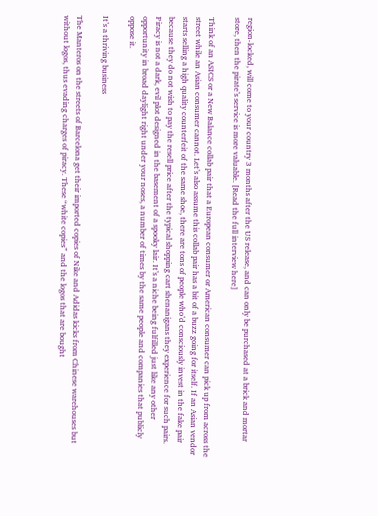region-locked, will come to your country 3 months after the US release, and can only be purchased at a brick and mortar store, then the pirate’s service is more valuable. [Read the full interview here]

Think of an ASICS or a New Balance collab pair that a European consumer or American consumer can pick up from across the street while an Asian consumer cannot. Let’s also assume this collab pair has a bit of a buzz going for itself. If an Asian vendor starts selling a high quality counterfeit of the same shoe, there are tons of people who’d consciously invest in the fake pair because they do not wish to pay the resell price after the typical shopping cart shenanigans they experience for such pairs. Piracy is not a dark, evil plot designed in the basement of a spooky lair. It’s a niche being fulfilled just like any other opportunity in broad daylight right under your noses, a number of times by the same people and companies that publicly oppose it.

It’s a thriving business

The Manteros on the streets of Barcelona get their imported copies of Nike and Adidas kicks from Chinese warehouses but without logos, thus evading charges of piracy. These “white copies” and the logos that are bought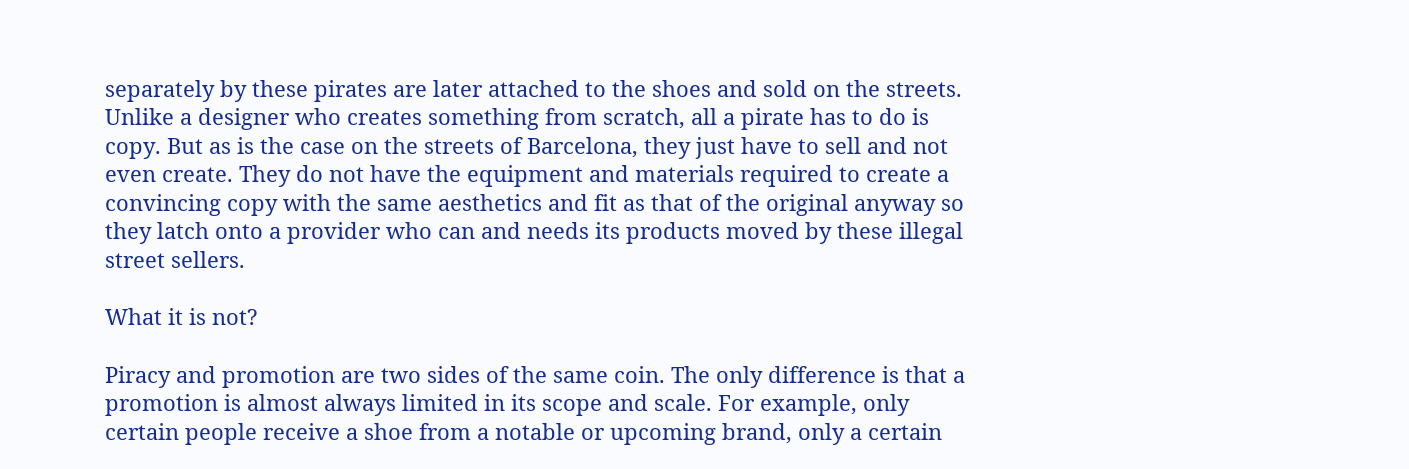separately by these pirates are later attached to the shoes and sold on the streets. Unlike a designer who creates something from scratch, all a pirate has to do is copy. But as is the case on the streets of Barcelona, they just have to sell and not even create. They do not have the equipment and materials required to create a convincing copy with the same aesthetics and fit as that of the original anyway so they latch onto a provider who can and needs its products moved by these illegal street sellers.

What it is not?

Piracy and promotion are two sides of the same coin. The only difference is that a promotion is almost always limited in its scope and scale. For example, only certain people receive a shoe from a notable or upcoming brand, only a certain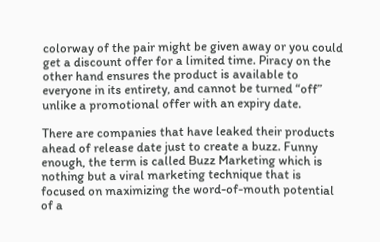colorway of the pair might be given away or you could get a discount offer for a limited time. Piracy on the other hand ensures the product is available to everyone in its entirety, and cannot be turned “off” unlike a promotional offer with an expiry date.

There are companies that have leaked their products ahead of release date just to create a buzz. Funny enough, the term is called Buzz Marketing which is nothing but a viral marketing technique that is focused on maximizing the word-of-mouth potential of a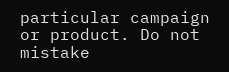particular campaign or product. Do not mistake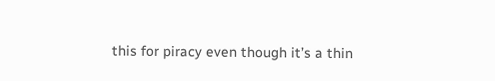this for piracy even though it’s a thin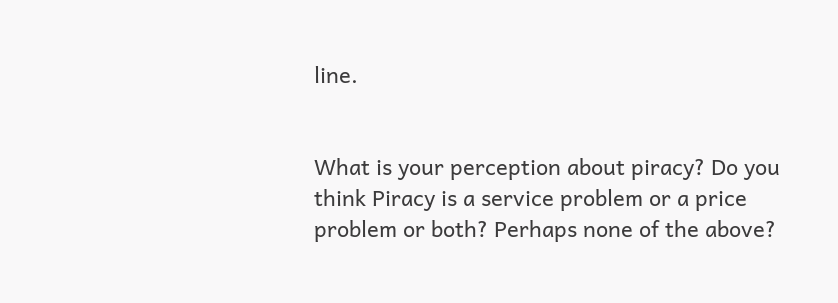line.


What is your perception about piracy? Do you think Piracy is a service problem or a price problem or both? Perhaps none of the above?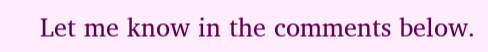Let me know in the comments below.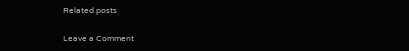Related posts

Leave a Comment